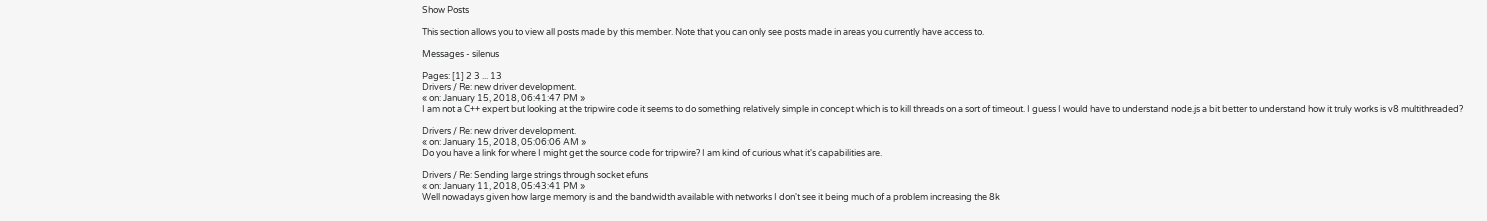Show Posts

This section allows you to view all posts made by this member. Note that you can only see posts made in areas you currently have access to.

Messages - silenus

Pages: [1] 2 3 ... 13
Drivers / Re: new driver development.
« on: January 15, 2018, 06:41:47 PM »
I am not a C++ expert but looking at the tripwire code it seems to do something relatively simple in concept which is to kill threads on a sort of timeout. I guess I would have to understand node.js a bit better to understand how it truly works is v8 multithreaded?

Drivers / Re: new driver development.
« on: January 15, 2018, 05:06:06 AM »
Do you have a link for where I might get the source code for tripwire? I am kind of curious what it's capabilities are.

Drivers / Re: Sending large strings through socket efuns
« on: January 11, 2018, 05:43:41 PM »
Well nowadays given how large memory is and the bandwidth available with networks I don't see it being much of a problem increasing the 8k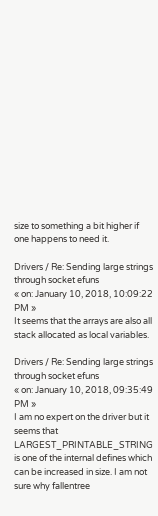size to something a bit higher if one happens to need it.

Drivers / Re: Sending large strings through socket efuns
« on: January 10, 2018, 10:09:22 PM »
It seems that the arrays are also all stack allocated as local variables.

Drivers / Re: Sending large strings through socket efuns
« on: January 10, 2018, 09:35:49 PM »
I am no expert on the driver but it seems that LARGEST_PRINTABLE_STRING is one of the internal defines which can be increased in size. I am not sure why fallentree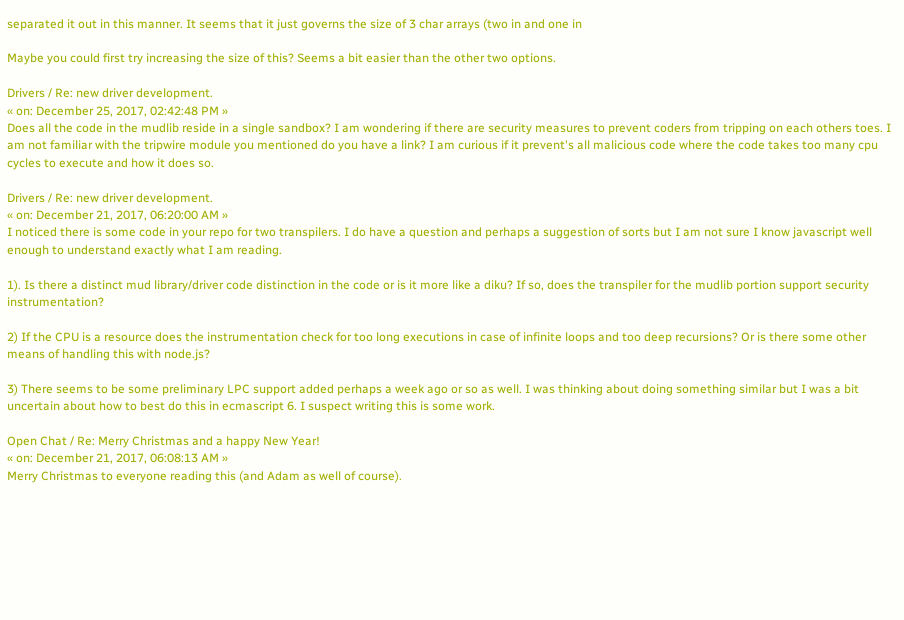separated it out in this manner. It seems that it just governs the size of 3 char arrays (two in and one in

Maybe you could first try increasing the size of this? Seems a bit easier than the other two options.

Drivers / Re: new driver development.
« on: December 25, 2017, 02:42:48 PM »
Does all the code in the mudlib reside in a single sandbox? I am wondering if there are security measures to prevent coders from tripping on each others toes. I am not familiar with the tripwire module you mentioned do you have a link? I am curious if it prevent's all malicious code where the code takes too many cpu cycles to execute and how it does so.

Drivers / Re: new driver development.
« on: December 21, 2017, 06:20:00 AM »
I noticed there is some code in your repo for two transpilers. I do have a question and perhaps a suggestion of sorts but I am not sure I know javascript well enough to understand exactly what I am reading.

1). Is there a distinct mud library/driver code distinction in the code or is it more like a diku? If so, does the transpiler for the mudlib portion support security instrumentation?

2) If the CPU is a resource does the instrumentation check for too long executions in case of infinite loops and too deep recursions? Or is there some other means of handling this with node.js?

3) There seems to be some preliminary LPC support added perhaps a week ago or so as well. I was thinking about doing something similar but I was a bit uncertain about how to best do this in ecmascript 6. I suspect writing this is some work.

Open Chat / Re: Merry Christmas and a happy New Year!
« on: December 21, 2017, 06:08:13 AM »
Merry Christmas to everyone reading this (and Adam as well of course).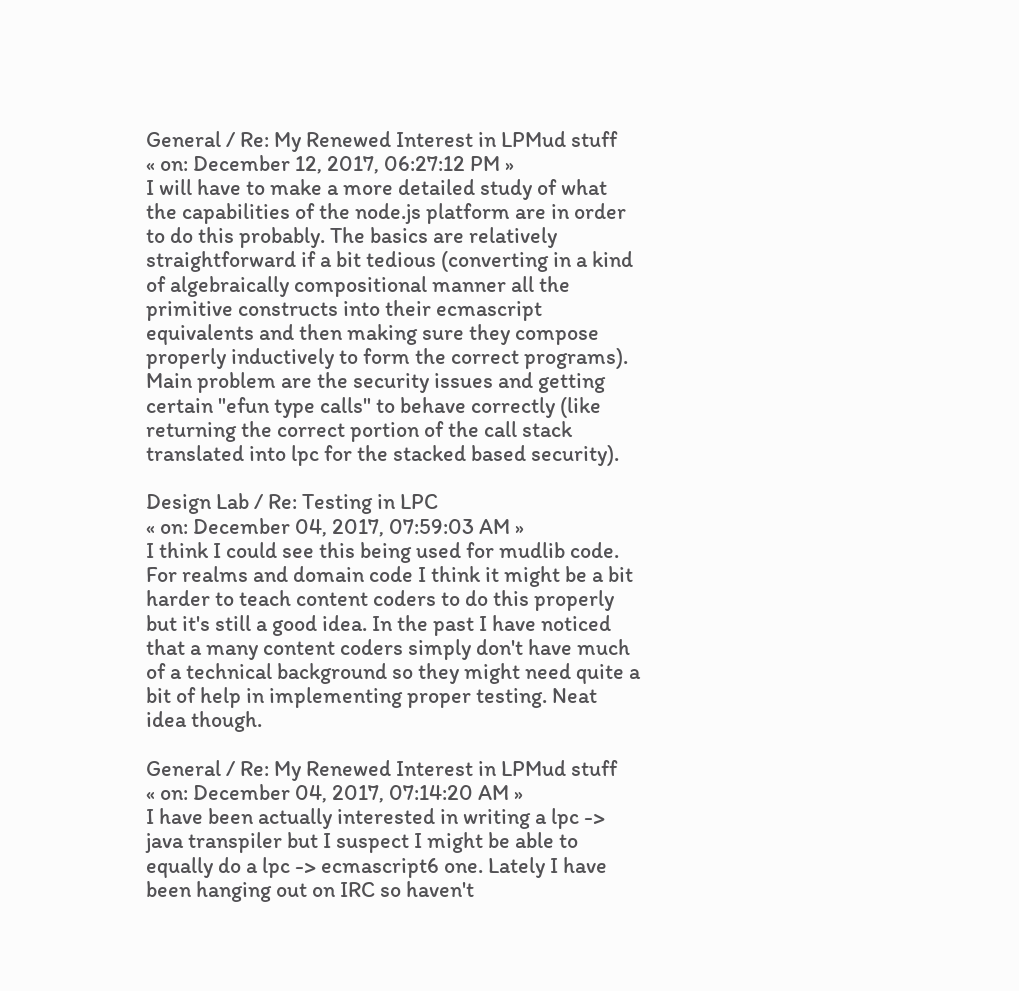General / Re: My Renewed Interest in LPMud stuff
« on: December 12, 2017, 06:27:12 PM »
I will have to make a more detailed study of what the capabilities of the node.js platform are in order to do this probably. The basics are relatively straightforward if a bit tedious (converting in a kind of algebraically compositional manner all the primitive constructs into their ecmascript equivalents and then making sure they compose properly inductively to form the correct programs). Main problem are the security issues and getting certain "efun type calls" to behave correctly (like returning the correct portion of the call stack translated into lpc for the stacked based security).

Design Lab / Re: Testing in LPC
« on: December 04, 2017, 07:59:03 AM »
I think I could see this being used for mudlib code. For realms and domain code I think it might be a bit harder to teach content coders to do this properly but it's still a good idea. In the past I have noticed that a many content coders simply don't have much of a technical background so they might need quite a bit of help in implementing proper testing. Neat idea though.

General / Re: My Renewed Interest in LPMud stuff
« on: December 04, 2017, 07:14:20 AM »
I have been actually interested in writing a lpc -> java transpiler but I suspect I might be able to equally do a lpc -> ecmascript6 one. Lately I have been hanging out on IRC so haven't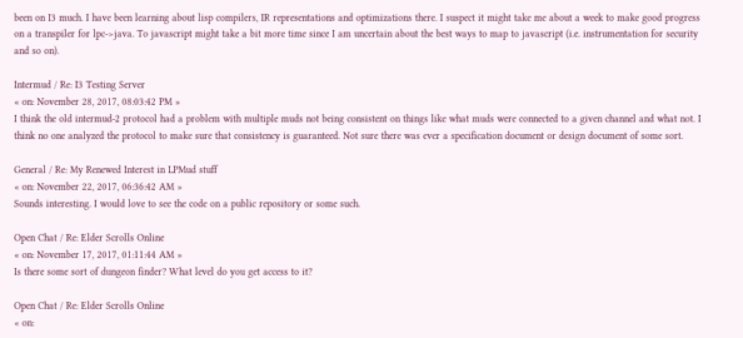been on I3 much. I have been learning about lisp compilers, IR representations and optimizations there. I suspect it might take me about a week to make good progress on a transpiler for lpc->java. To javascript might take a bit more time since I am uncertain about the best ways to map to javascript (i.e. instrumentation for security and so on).

Intermud / Re: I3 Testing Server
« on: November 28, 2017, 08:03:42 PM »
I think the old intermud-2 protocol had a problem with multiple muds not being consistent on things like what muds were connected to a given channel and what not. I think no one analyzed the protocol to make sure that consistency is guaranteed. Not sure there was ever a specification document or design document of some sort.

General / Re: My Renewed Interest in LPMud stuff
« on: November 22, 2017, 06:36:42 AM »
Sounds interesting. I would love to see the code on a public repository or some such.

Open Chat / Re: Elder Scrolls Online
« on: November 17, 2017, 01:11:44 AM »
Is there some sort of dungeon finder? What level do you get access to it?

Open Chat / Re: Elder Scrolls Online
« on: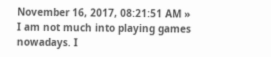November 16, 2017, 08:21:51 AM »
I am not much into playing games nowadays. I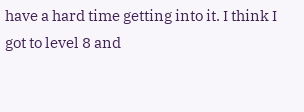have a hard time getting into it. I think I got to level 8 and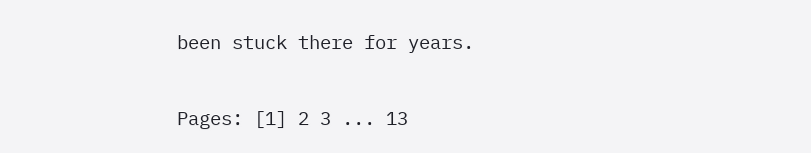been stuck there for years.

Pages: [1] 2 3 ... 13